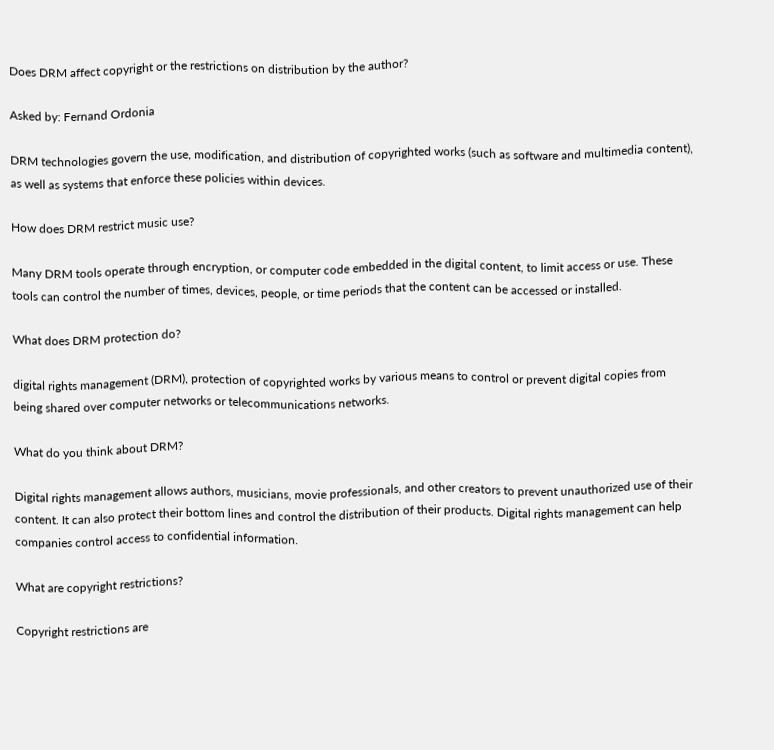Does DRM affect copyright or the restrictions on distribution by the author?

Asked by: Fernand Ordonia

DRM technologies govern the use, modification, and distribution of copyrighted works (such as software and multimedia content), as well as systems that enforce these policies within devices.

How does DRM restrict music use?

Many DRM tools operate through encryption, or computer code embedded in the digital content, to limit access or use. These tools can control the number of times, devices, people, or time periods that the content can be accessed or installed.

What does DRM protection do?

digital rights management (DRM), protection of copyrighted works by various means to control or prevent digital copies from being shared over computer networks or telecommunications networks.

What do you think about DRM?

Digital rights management allows authors, musicians, movie professionals, and other creators to prevent unauthorized use of their content. It can also protect their bottom lines and control the distribution of their products. Digital rights management can help companies control access to confidential information.

What are copyright restrictions?

Copyright restrictions are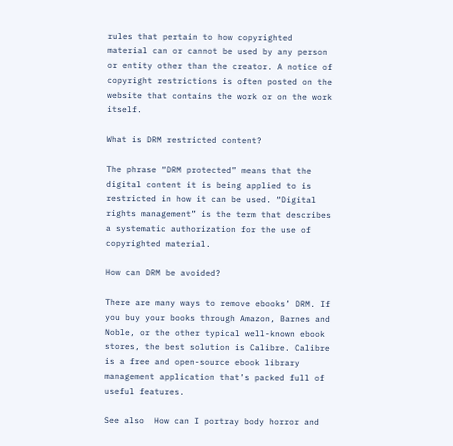rules that pertain to how copyrighted material can or cannot be used by any person or entity other than the creator. A notice of copyright restrictions is often posted on the website that contains the work or on the work itself.

What is DRM restricted content?

The phrase “DRM protected” means that the digital content it is being applied to is restricted in how it can be used. “Digital rights management” is the term that describes a systematic authorization for the use of copyrighted material.

How can DRM be avoided?

There are many ways to remove ebooks’ DRM. If you buy your books through Amazon, Barnes and Noble, or the other typical well-known ebook stores, the best solution is Calibre. Calibre is a free and open-source ebook library management application that’s packed full of useful features.

See also  How can I portray body horror and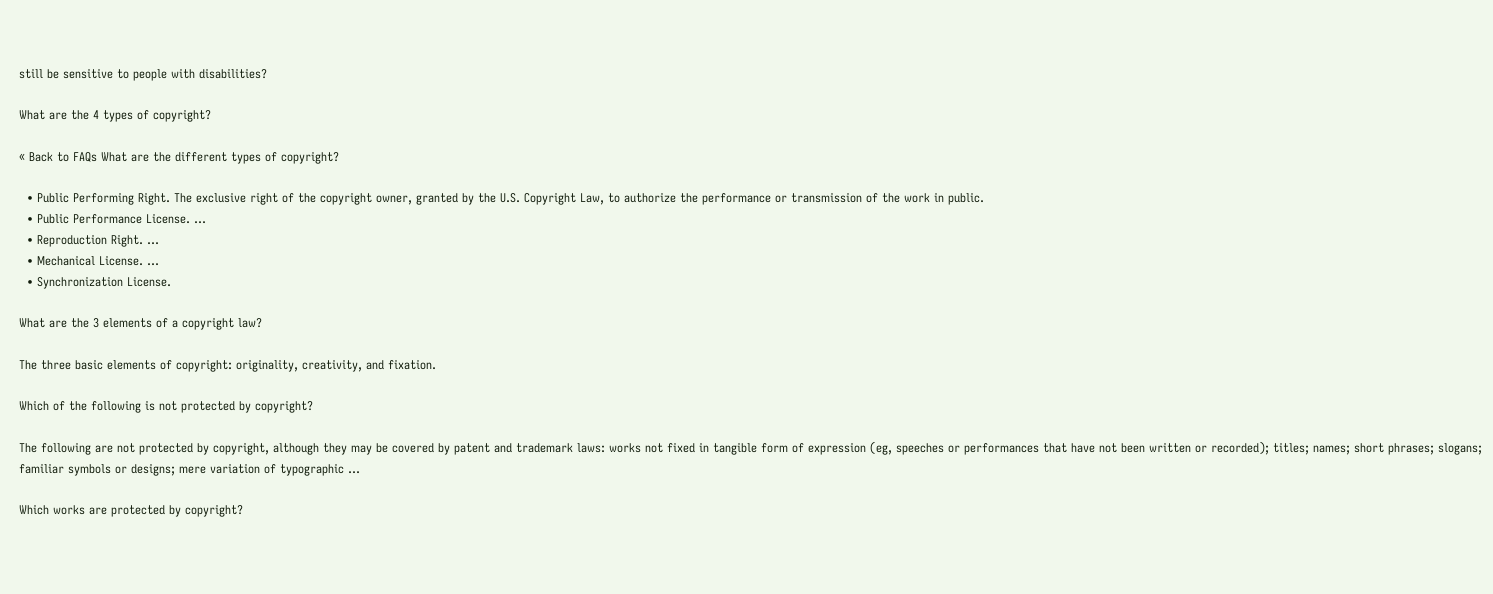still be sensitive to people with disabilities?

What are the 4 types of copyright?

« Back to FAQs What are the different types of copyright?

  • Public Performing Right. The exclusive right of the copyright owner, granted by the U.S. Copyright Law, to authorize the performance or transmission of the work in public.
  • Public Performance License. …
  • Reproduction Right. …
  • Mechanical License. …
  • Synchronization License.

What are the 3 elements of a copyright law?

The three basic elements of copyright: originality, creativity, and fixation.

Which of the following is not protected by copyright?

The following are not protected by copyright, although they may be covered by patent and trademark laws: works not fixed in tangible form of expression (eg, speeches or performances that have not been written or recorded); titles; names; short phrases; slogans; familiar symbols or designs; mere variation of typographic …

Which works are protected by copyright?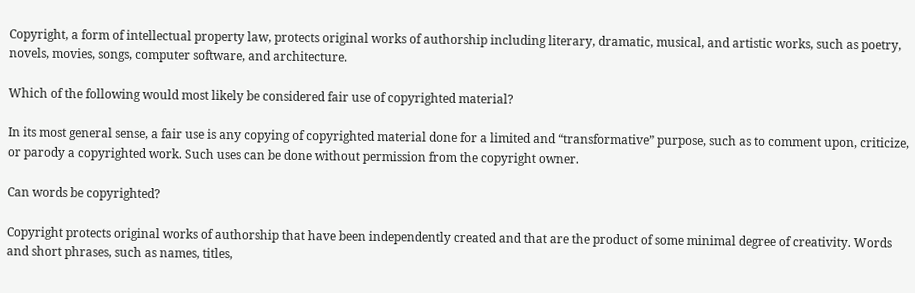Copyright, a form of intellectual property law, protects original works of authorship including literary, dramatic, musical, and artistic works, such as poetry, novels, movies, songs, computer software, and architecture.

Which of the following would most likely be considered fair use of copyrighted material?

In its most general sense, a fair use is any copying of copyrighted material done for a limited and “transformative” purpose, such as to comment upon, criticize, or parody a copyrighted work. Such uses can be done without permission from the copyright owner.

Can words be copyrighted?

Copyright protects original works of authorship that have been independently created and that are the product of some minimal degree of creativity. Words and short phrases, such as names, titles,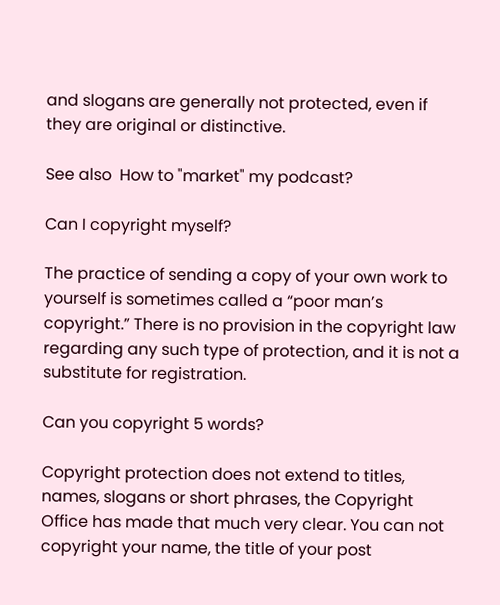and slogans are generally not protected, even if they are original or distinctive.

See also  How to "market" my podcast?

Can I copyright myself?

The practice of sending a copy of your own work to yourself is sometimes called a “poor man’s copyright.” There is no provision in the copyright law regarding any such type of protection, and it is not a substitute for registration.

Can you copyright 5 words?

Copyright protection does not extend to titles, names, slogans or short phrases, the Copyright Office has made that much very clear. You can not copyright your name, the title of your post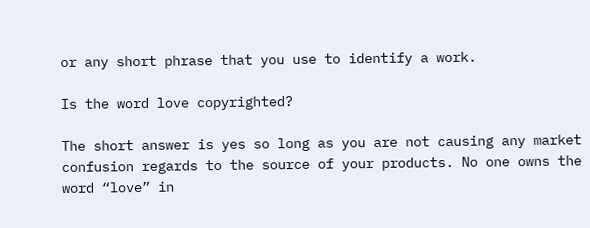or any short phrase that you use to identify a work.

Is the word love copyrighted?

The short answer is yes so long as you are not causing any market confusion regards to the source of your products. No one owns the word “love” in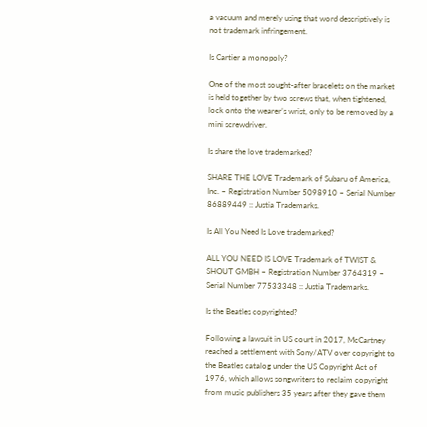a vacuum and merely using that word descriptively is not trademark infringement.

Is Cartier a monopoly?

One of the most sought-after bracelets on the market is held together by two screws that, when tightened, lock onto the wearer’s wrist, only to be removed by a mini screwdriver.

Is share the love trademarked?

SHARE THE LOVE Trademark of Subaru of America, Inc. – Registration Number 5098910 – Serial Number 86889449 :: Justia Trademarks.

Is All You Need Is Love trademarked?

ALL YOU NEED IS LOVE Trademark of TWIST & SHOUT GMBH – Registration Number 3764319 – Serial Number 77533348 :: Justia Trademarks.

Is the Beatles copyrighted?

Following a lawsuit in US court in 2017, McCartney reached a settlement with Sony/ATV over copyright to the Beatles catalog under the US Copyright Act of 1976, which allows songwriters to reclaim copyright from music publishers 35 years after they gave them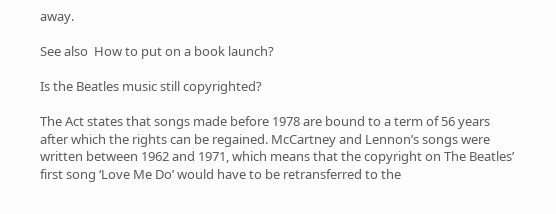away.

See also  How to put on a book launch?

Is the Beatles music still copyrighted?

The Act states that songs made before 1978 are bound to a term of 56 years after which the rights can be regained. McCartney and Lennon’s songs were written between 1962 and 1971, which means that the copyright on The Beatles’ first song ‘Love Me Do’ would have to be retransferred to the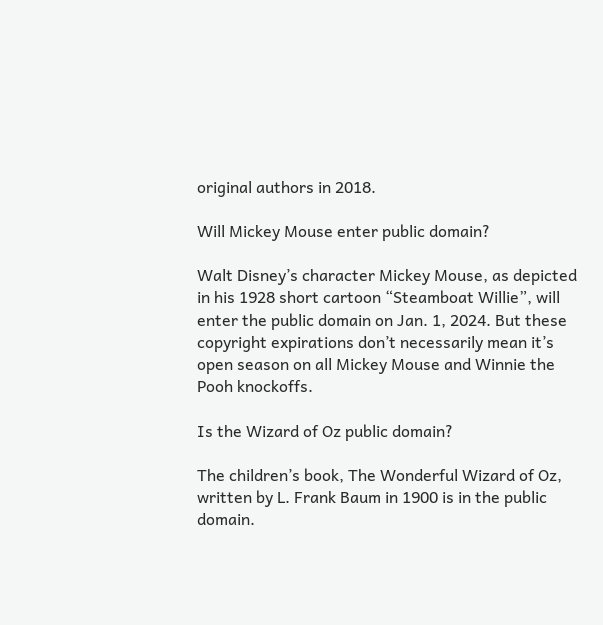original authors in 2018.

Will Mickey Mouse enter public domain?

Walt Disney’s character Mickey Mouse, as depicted in his 1928 short cartoon “Steamboat Willie”, will enter the public domain on Jan. 1, 2024. But these copyright expirations don’t necessarily mean it’s open season on all Mickey Mouse and Winnie the Pooh knockoffs.

Is the Wizard of Oz public domain?

The children’s book, The Wonderful Wizard of Oz, written by L. Frank Baum in 1900 is in the public domain.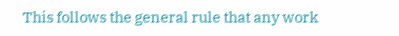This follows the general rule that any work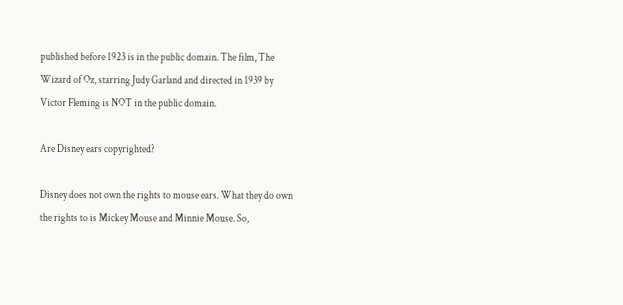published before 1923 is in the public domain. The film, The Wizard of Oz, starring Judy Garland and directed in 1939 by Victor Fleming is NOT in the public domain.

Are Disney ears copyrighted?

Disney does not own the rights to mouse ears. What they do own the rights to is Mickey Mouse and Minnie Mouse. So,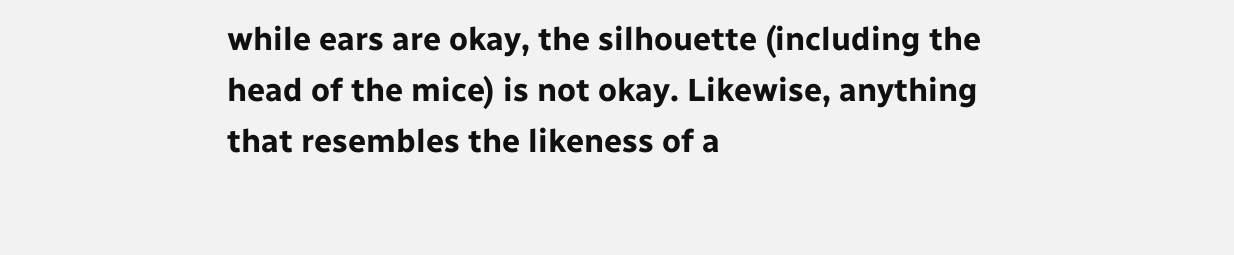while ears are okay, the silhouette (including the head of the mice) is not okay. Likewise, anything that resembles the likeness of a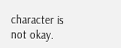character is not okay.